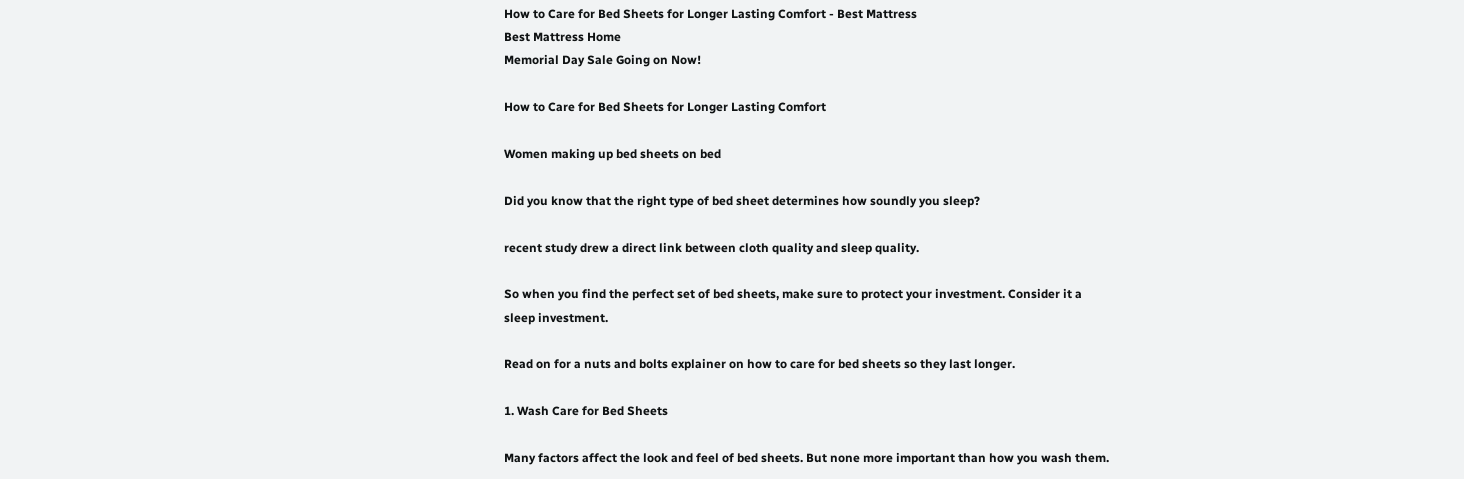How to Care for Bed Sheets for Longer Lasting Comfort - Best Mattress
Best Mattress Home
Memorial Day Sale Going on Now!

How to Care for Bed Sheets for Longer Lasting Comfort

Women making up bed sheets on bed

Did you know that the right type of bed sheet determines how soundly you sleep?

recent study drew a direct link between cloth quality and sleep quality.

So when you find the perfect set of bed sheets, make sure to protect your investment. Consider it a sleep investment.

Read on for a nuts and bolts explainer on how to care for bed sheets so they last longer.

1. Wash Care for Bed Sheets

Many factors affect the look and feel of bed sheets. But none more important than how you wash them.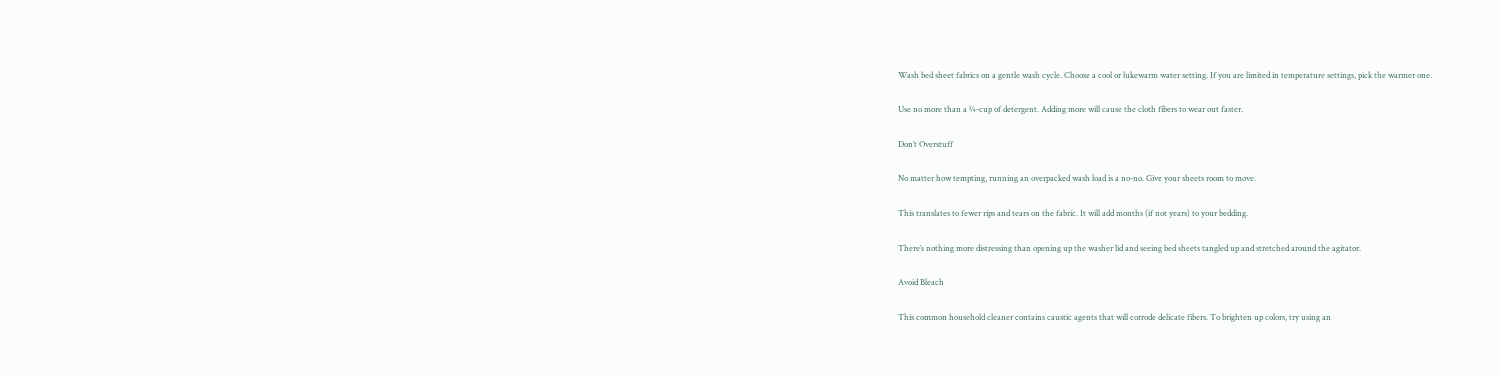Wash bed sheet fabrics on a gentle wash cycle. Choose a cool or lukewarm water setting. If you are limited in temperature settings, pick the warmer one.

Use no more than a ¼-cup of detergent. Adding more will cause the cloth fibers to wear out faster.

Don’t Overstuff

No matter how tempting, running an overpacked wash load is a no-no. Give your sheets room to move.

This translates to fewer rips and tears on the fabric. It will add months (if not years) to your bedding.

There’s nothing more distressing than opening up the washer lid and seeing bed sheets tangled up and stretched around the agitator.

Avoid Bleach

This common household cleaner contains caustic agents that will corrode delicate fibers. To brighten up colors, try using an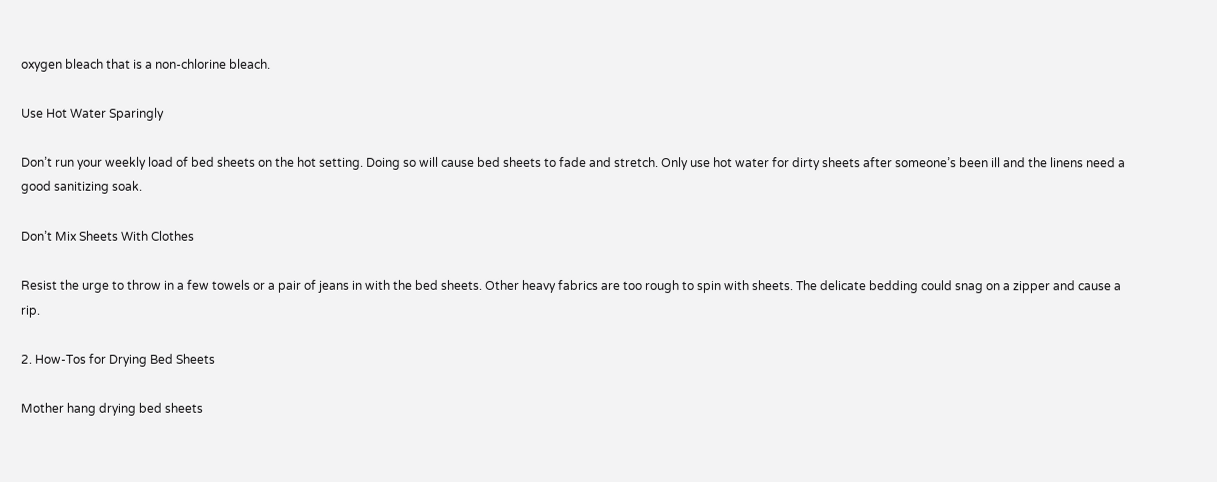oxygen bleach that is a non-chlorine bleach.

Use Hot Water Sparingly

Don’t run your weekly load of bed sheets on the hot setting. Doing so will cause bed sheets to fade and stretch. Only use hot water for dirty sheets after someone’s been ill and the linens need a good sanitizing soak.

Don’t Mix Sheets With Clothes

Resist the urge to throw in a few towels or a pair of jeans in with the bed sheets. Other heavy fabrics are too rough to spin with sheets. The delicate bedding could snag on a zipper and cause a rip.

2. How-Tos for Drying Bed Sheets

Mother hang drying bed sheets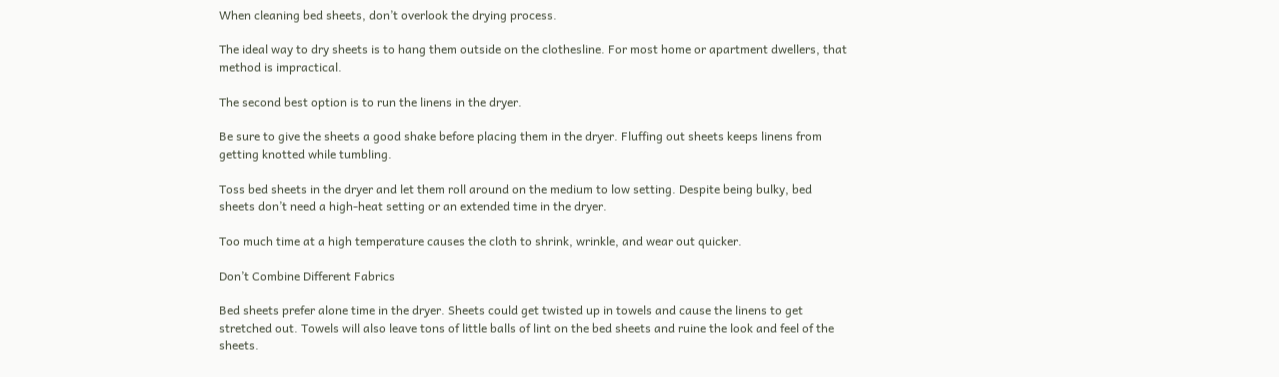When cleaning bed sheets, don’t overlook the drying process.

The ideal way to dry sheets is to hang them outside on the clothesline. For most home or apartment dwellers, that method is impractical.

The second best option is to run the linens in the dryer.

Be sure to give the sheets a good shake before placing them in the dryer. Fluffing out sheets keeps linens from getting knotted while tumbling.

Toss bed sheets in the dryer and let them roll around on the medium to low setting. Despite being bulky, bed sheets don’t need a high-heat setting or an extended time in the dryer.

Too much time at a high temperature causes the cloth to shrink, wrinkle, and wear out quicker.

Don’t Combine Different Fabrics

Bed sheets prefer alone time in the dryer. Sheets could get twisted up in towels and cause the linens to get stretched out. Towels will also leave tons of little balls of lint on the bed sheets and ruine the look and feel of the sheets.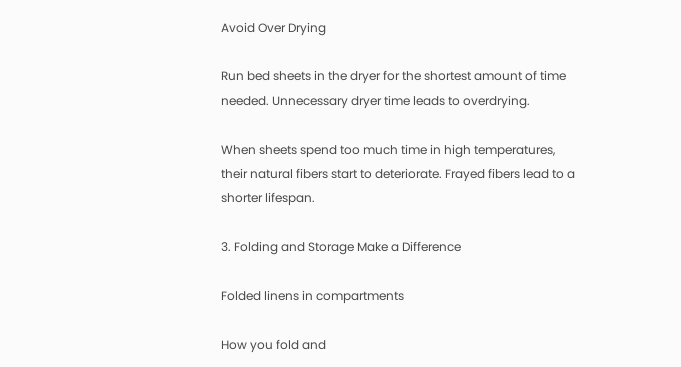Avoid Over Drying

Run bed sheets in the dryer for the shortest amount of time needed. Unnecessary dryer time leads to overdrying.

When sheets spend too much time in high temperatures, their natural fibers start to deteriorate. Frayed fibers lead to a shorter lifespan.

3. Folding and Storage Make a Difference

Folded linens in compartments

How you fold and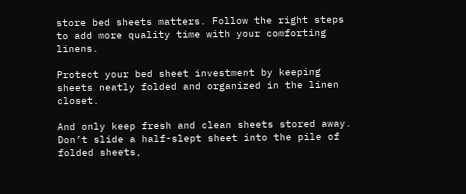store bed sheets matters. Follow the right steps to add more quality time with your comforting linens.

Protect your bed sheet investment by keeping sheets neatly folded and organized in the linen closet.

And only keep fresh and clean sheets stored away. Don’t slide a half-slept sheet into the pile of folded sheets,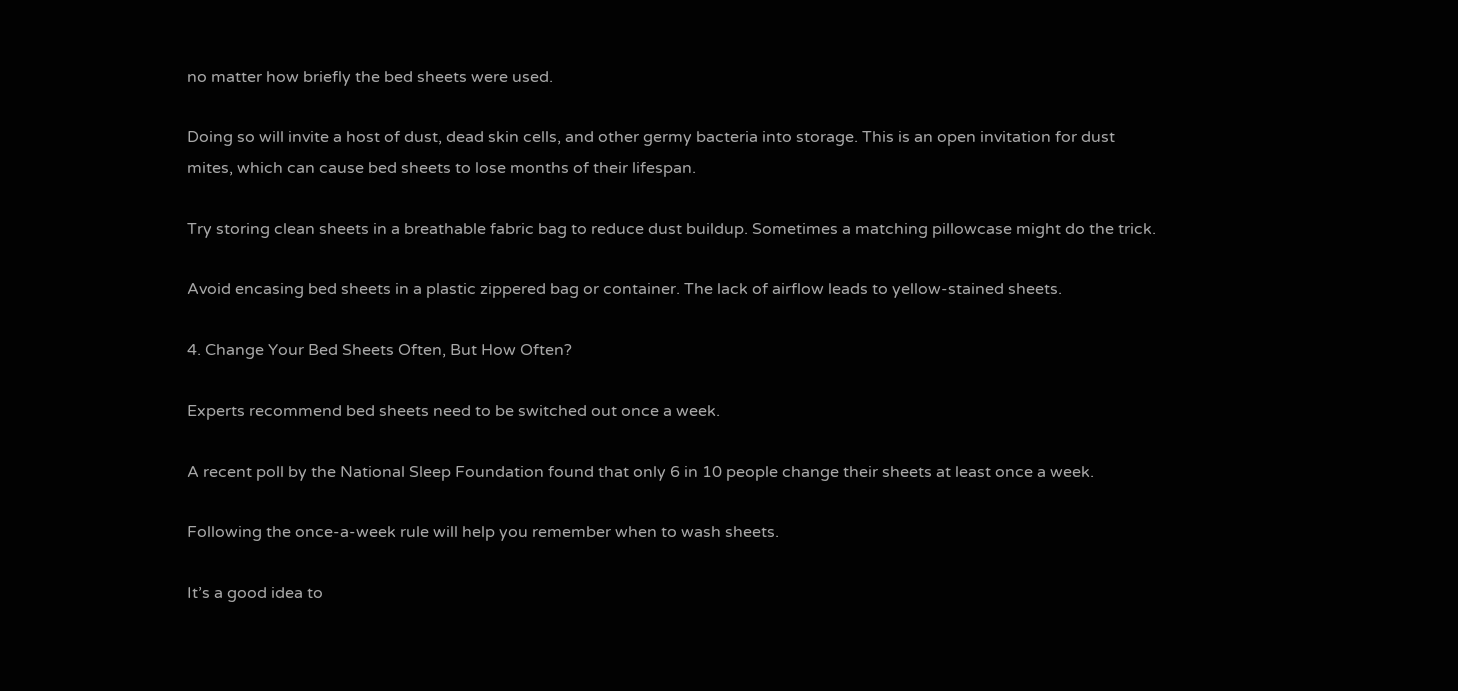no matter how briefly the bed sheets were used.

Doing so will invite a host of dust, dead skin cells, and other germy bacteria into storage. This is an open invitation for dust mites, which can cause bed sheets to lose months of their lifespan.

Try storing clean sheets in a breathable fabric bag to reduce dust buildup. Sometimes a matching pillowcase might do the trick.

Avoid encasing bed sheets in a plastic zippered bag or container. The lack of airflow leads to yellow-stained sheets.

4. Change Your Bed Sheets Often, But How Often?

Experts recommend bed sheets need to be switched out once a week.

A recent poll by the National Sleep Foundation found that only 6 in 10 people change their sheets at least once a week.

Following the once-a-week rule will help you remember when to wash sheets.

It’s a good idea to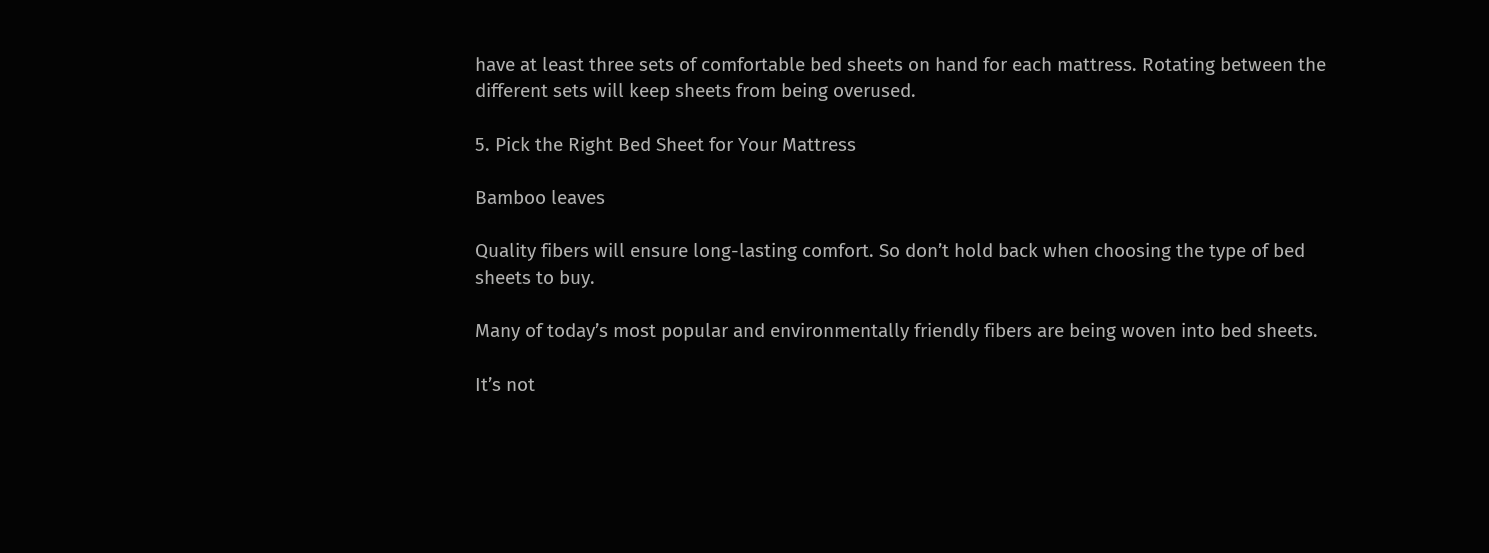have at least three sets of comfortable bed sheets on hand for each mattress. Rotating between the different sets will keep sheets from being overused.

5. Pick the Right Bed Sheet for Your Mattress

Bamboo leaves

Quality fibers will ensure long-lasting comfort. So don’t hold back when choosing the type of bed sheets to buy.

Many of today’s most popular and environmentally friendly fibers are being woven into bed sheets.

It’s not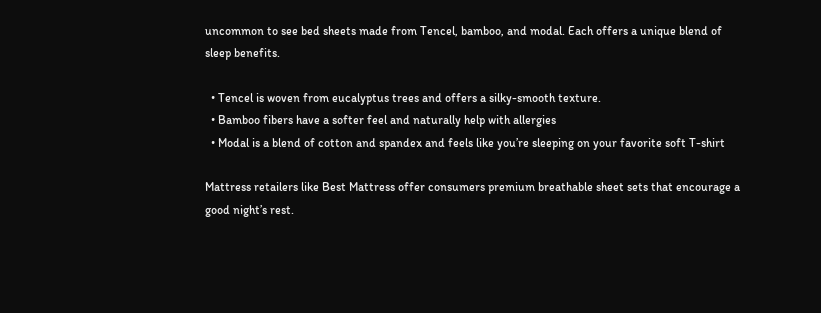uncommon to see bed sheets made from Tencel, bamboo, and modal. Each offers a unique blend of sleep benefits.

  • Tencel is woven from eucalyptus trees and offers a silky-smooth texture.
  • Bamboo fibers have a softer feel and naturally help with allergies
  • Modal is a blend of cotton and spandex and feels like you’re sleeping on your favorite soft T-shirt

Mattress retailers like Best Mattress offer consumers premium breathable sheet sets that encourage a good night’s rest.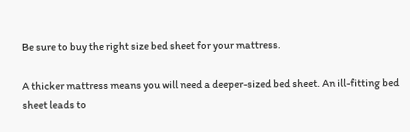Be sure to buy the right size bed sheet for your mattress.

A thicker mattress means you will need a deeper-sized bed sheet. An ill-fitting bed sheet leads to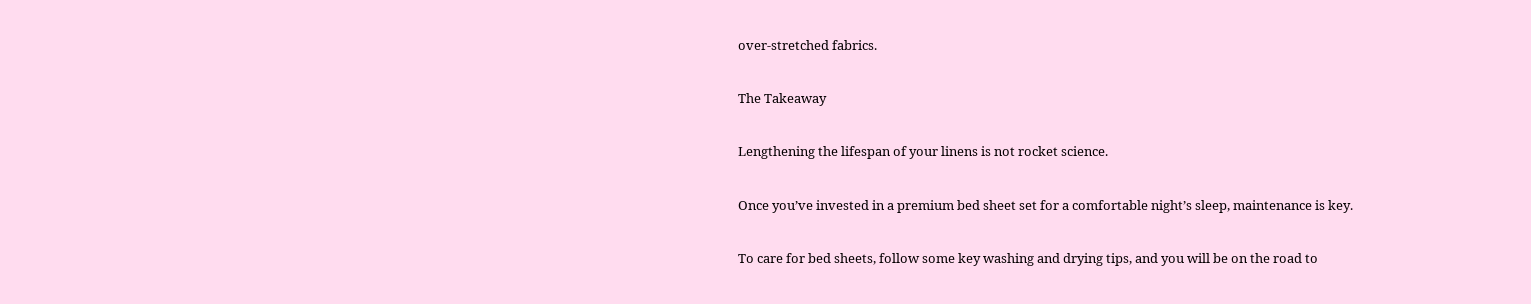over-stretched fabrics.

The Takeaway

Lengthening the lifespan of your linens is not rocket science.

Once you’ve invested in a premium bed sheet set for a comfortable night’s sleep, maintenance is key.

To care for bed sheets, follow some key washing and drying tips, and you will be on the road to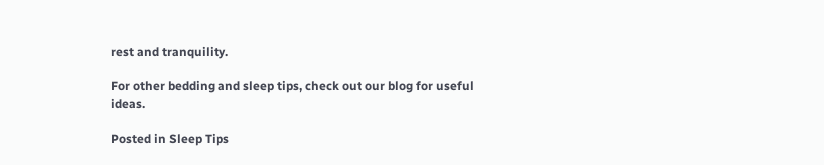rest and tranquility.

For other bedding and sleep tips, check out our blog for useful ideas.

Posted in Sleep Tips